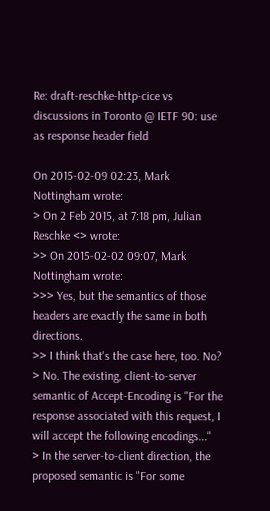Re: draft-reschke-http-cice vs discussions in Toronto @ IETF 90: use as response header field

On 2015-02-09 02:23, Mark Nottingham wrote:
> On 2 Feb 2015, at 7:18 pm, Julian Reschke <> wrote:
>> On 2015-02-02 09:07, Mark Nottingham wrote:
>>> Yes, but the semantics of those headers are exactly the same in both directions.
>> I think that's the case here, too. No?
> No. The existing, client-to-server semantic of Accept-Encoding is "For the response associated with this request, I will accept the following encodings..."
> In the server-to-client direction, the proposed semantic is "For some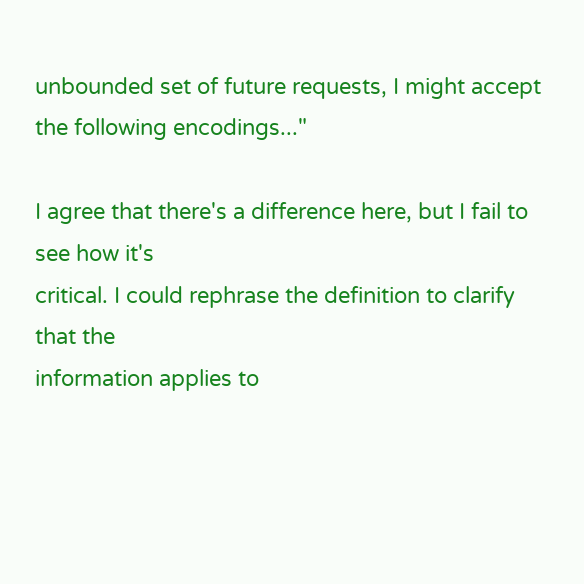unbounded set of future requests, I might accept the following encodings..."

I agree that there's a difference here, but I fail to see how it's
critical. I could rephrase the definition to clarify that the
information applies to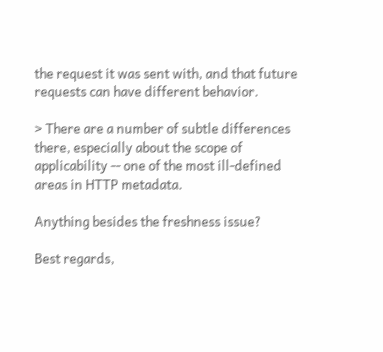the request it was sent with, and that future
requests can have different behavior.

> There are a number of subtle differences there, especially about the scope of applicability -- one of the most ill-defined areas in HTTP metadata.

Anything besides the freshness issue?

Best regards,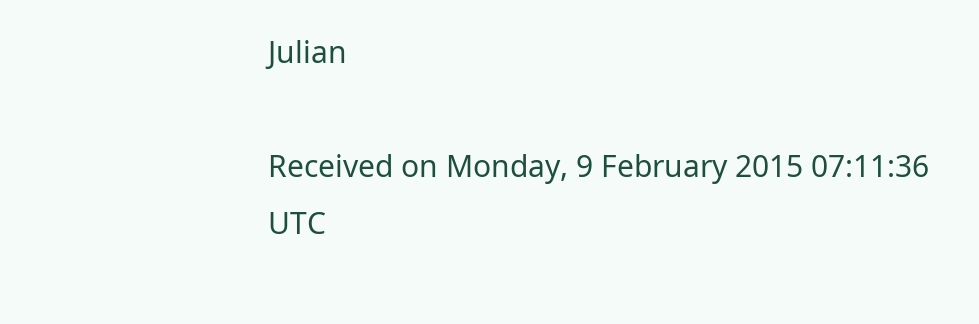Julian

Received on Monday, 9 February 2015 07:11:36 UTC